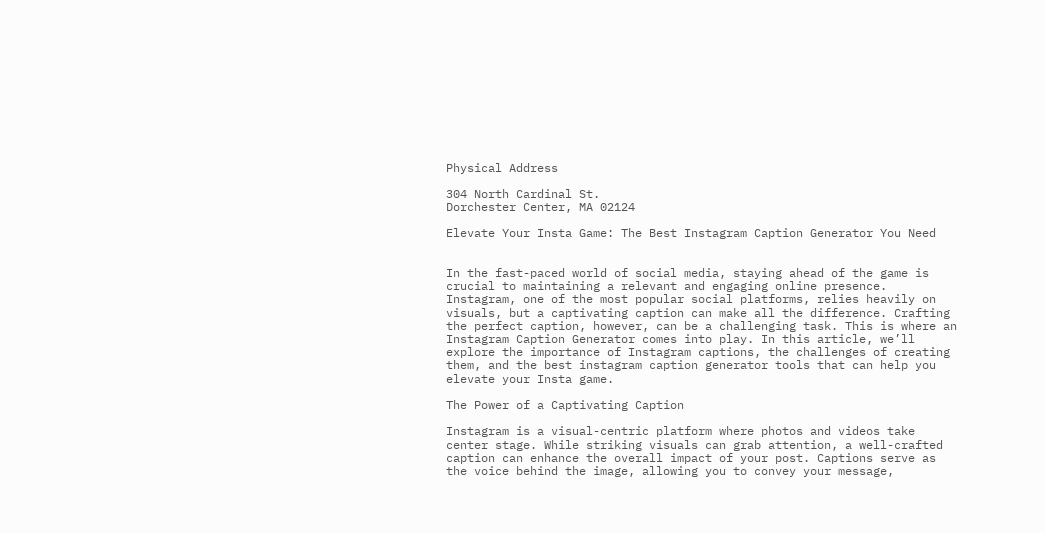Physical Address

304 North Cardinal St.
Dorchester Center, MA 02124

Elevate Your Insta Game: The Best Instagram Caption Generator You Need


In the fast-paced world of social media, staying ahead of the game is crucial to maintaining a relevant and engaging online presence. Instagram, one of the most popular social platforms, relies heavily on visuals, but a captivating caption can make all the difference. Crafting the perfect caption, however, can be a challenging task. This is where an Instagram Caption Generator comes into play. In this article, we’ll explore the importance of Instagram captions, the challenges of creating them, and the best instagram caption generator tools that can help you elevate your Insta game.

The Power of a Captivating Caption

Instagram is a visual-centric platform where photos and videos take center stage. While striking visuals can grab attention, a well-crafted caption can enhance the overall impact of your post. Captions serve as the voice behind the image, allowing you to convey your message,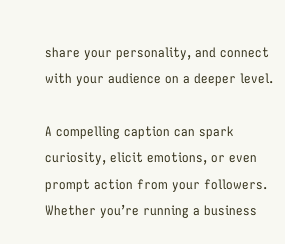share your personality, and connect with your audience on a deeper level.

A compelling caption can spark curiosity, elicit emotions, or even prompt action from your followers. Whether you’re running a business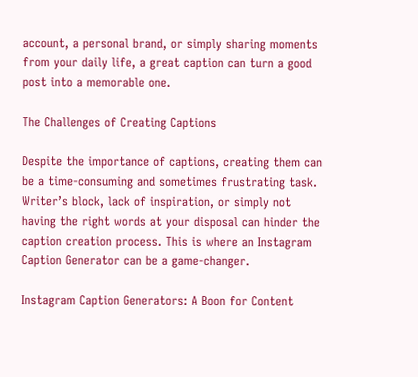account, a personal brand, or simply sharing moments from your daily life, a great caption can turn a good post into a memorable one.

The Challenges of Creating Captions

Despite the importance of captions, creating them can be a time-consuming and sometimes frustrating task. Writer’s block, lack of inspiration, or simply not having the right words at your disposal can hinder the caption creation process. This is where an Instagram Caption Generator can be a game-changer.

Instagram Caption Generators: A Boon for Content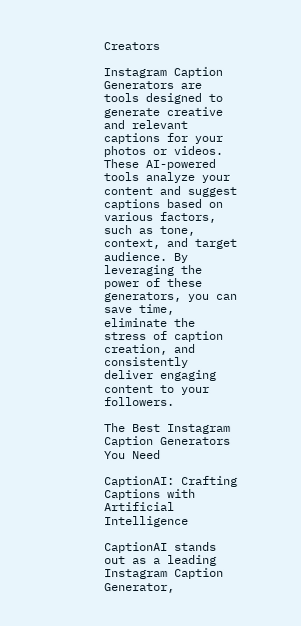Creators

Instagram Caption Generators are tools designed to generate creative and relevant captions for your photos or videos. These AI-powered tools analyze your content and suggest captions based on various factors, such as tone, context, and target audience. By leveraging the power of these generators, you can save time, eliminate the stress of caption creation, and consistently deliver engaging content to your followers.

The Best Instagram Caption Generators You Need

CaptionAI: Crafting Captions with Artificial Intelligence

CaptionAI stands out as a leading Instagram Caption Generator,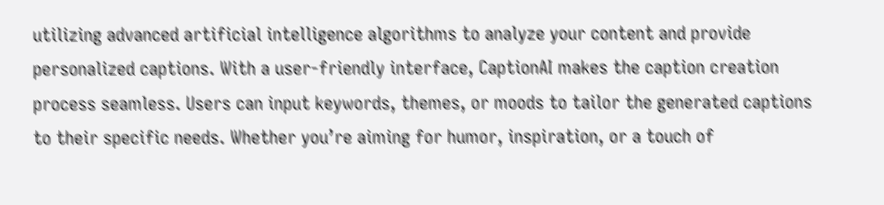utilizing advanced artificial intelligence algorithms to analyze your content and provide personalized captions. With a user-friendly interface, CaptionAI makes the caption creation process seamless. Users can input keywords, themes, or moods to tailor the generated captions to their specific needs. Whether you’re aiming for humor, inspiration, or a touch of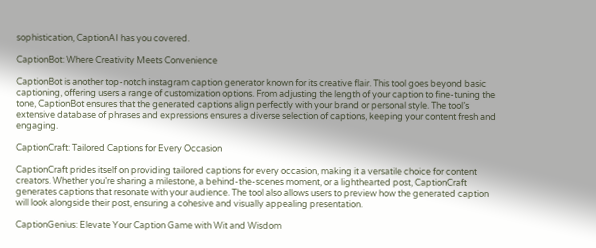sophistication, CaptionAI has you covered.

CaptionBot: Where Creativity Meets Convenience

CaptionBot is another top-notch instagram caption generator known for its creative flair. This tool goes beyond basic captioning, offering users a range of customization options. From adjusting the length of your caption to fine-tuning the tone, CaptionBot ensures that the generated captions align perfectly with your brand or personal style. The tool’s extensive database of phrases and expressions ensures a diverse selection of captions, keeping your content fresh and engaging.

CaptionCraft: Tailored Captions for Every Occasion

CaptionCraft prides itself on providing tailored captions for every occasion, making it a versatile choice for content creators. Whether you’re sharing a milestone, a behind-the-scenes moment, or a lighthearted post, CaptionCraft generates captions that resonate with your audience. The tool also allows users to preview how the generated caption will look alongside their post, ensuring a cohesive and visually appealing presentation.

CaptionGenius: Elevate Your Caption Game with Wit and Wisdom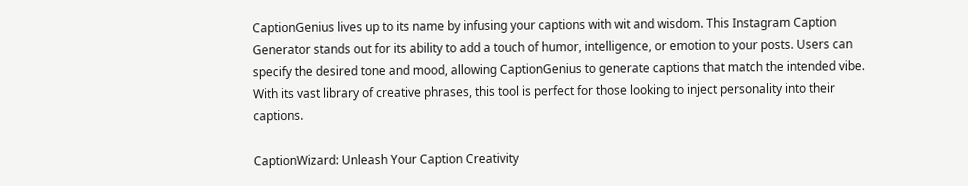CaptionGenius lives up to its name by infusing your captions with wit and wisdom. This Instagram Caption Generator stands out for its ability to add a touch of humor, intelligence, or emotion to your posts. Users can specify the desired tone and mood, allowing CaptionGenius to generate captions that match the intended vibe. With its vast library of creative phrases, this tool is perfect for those looking to inject personality into their captions.

CaptionWizard: Unleash Your Caption Creativity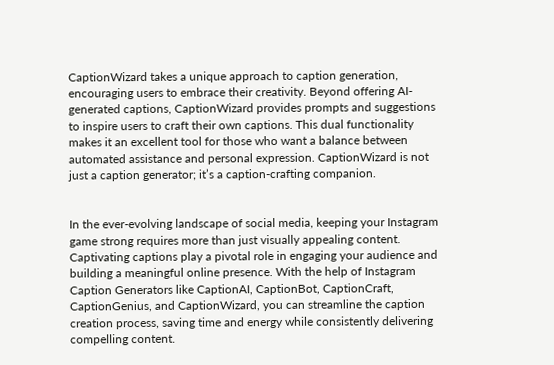CaptionWizard takes a unique approach to caption generation, encouraging users to embrace their creativity. Beyond offering AI-generated captions, CaptionWizard provides prompts and suggestions to inspire users to craft their own captions. This dual functionality makes it an excellent tool for those who want a balance between automated assistance and personal expression. CaptionWizard is not just a caption generator; it’s a caption-crafting companion.


In the ever-evolving landscape of social media, keeping your Instagram game strong requires more than just visually appealing content. Captivating captions play a pivotal role in engaging your audience and building a meaningful online presence. With the help of Instagram Caption Generators like CaptionAI, CaptionBot, CaptionCraft, CaptionGenius, and CaptionWizard, you can streamline the caption creation process, saving time and energy while consistently delivering compelling content.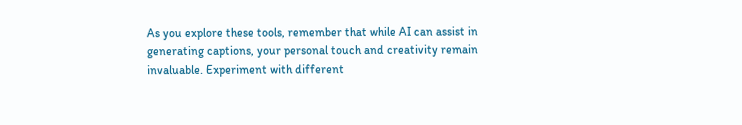As you explore these tools, remember that while AI can assist in generating captions, your personal touch and creativity remain invaluable. Experiment with different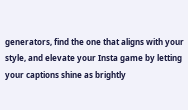generators, find the one that aligns with your style, and elevate your Insta game by letting your captions shine as brightly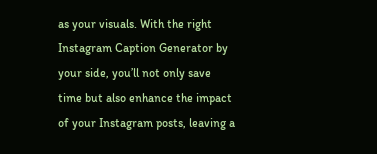as your visuals. With the right Instagram Caption Generator by your side, you’ll not only save time but also enhance the impact of your Instagram posts, leaving a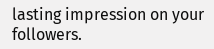lasting impression on your followers.